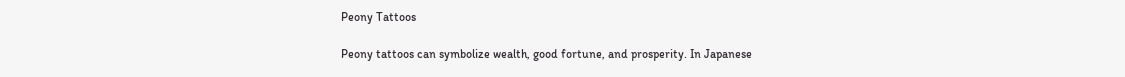Peony Tattoos

Peony tattoos can symbolize wealth, good fortune, and prosperity. In Japanese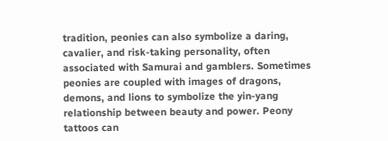tradition, peonies can also symbolize a daring, cavalier, and risk-taking personality, often associated with Samurai and gamblers. Sometimes peonies are coupled with images of dragons, demons, and lions to symbolize the yin-yang relationship between beauty and power. Peony tattoos can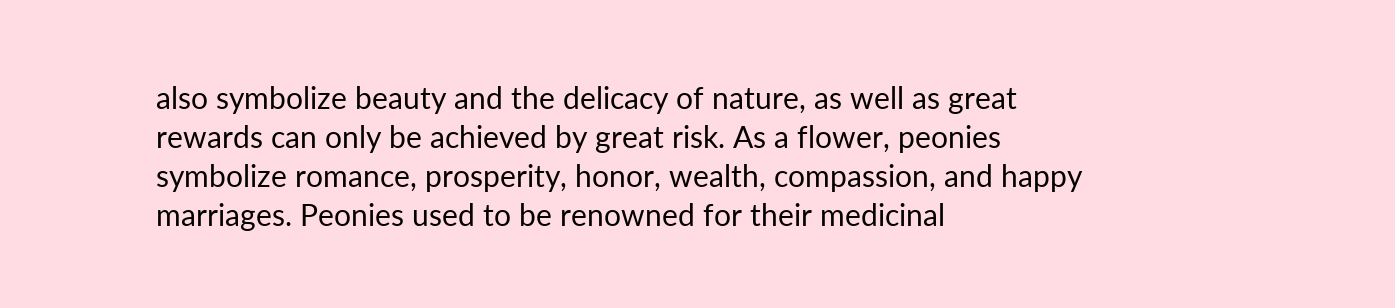also symbolize beauty and the delicacy of nature, as well as great rewards can only be achieved by great risk. As a flower, peonies symbolize romance, prosperity, honor, wealth, compassion, and happy marriages. Peonies used to be renowned for their medicinal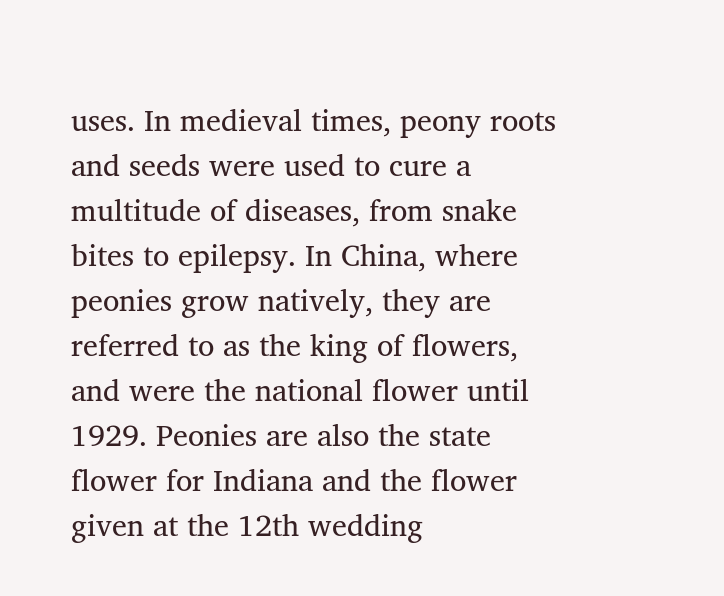uses. In medieval times, peony roots and seeds were used to cure a multitude of diseases, from snake bites to epilepsy. In China, where peonies grow natively, they are referred to as the king of flowers, and were the national flower until 1929. Peonies are also the state flower for Indiana and the flower given at the 12th wedding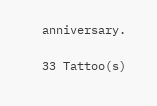anniversary.

33 Tattoo(s)